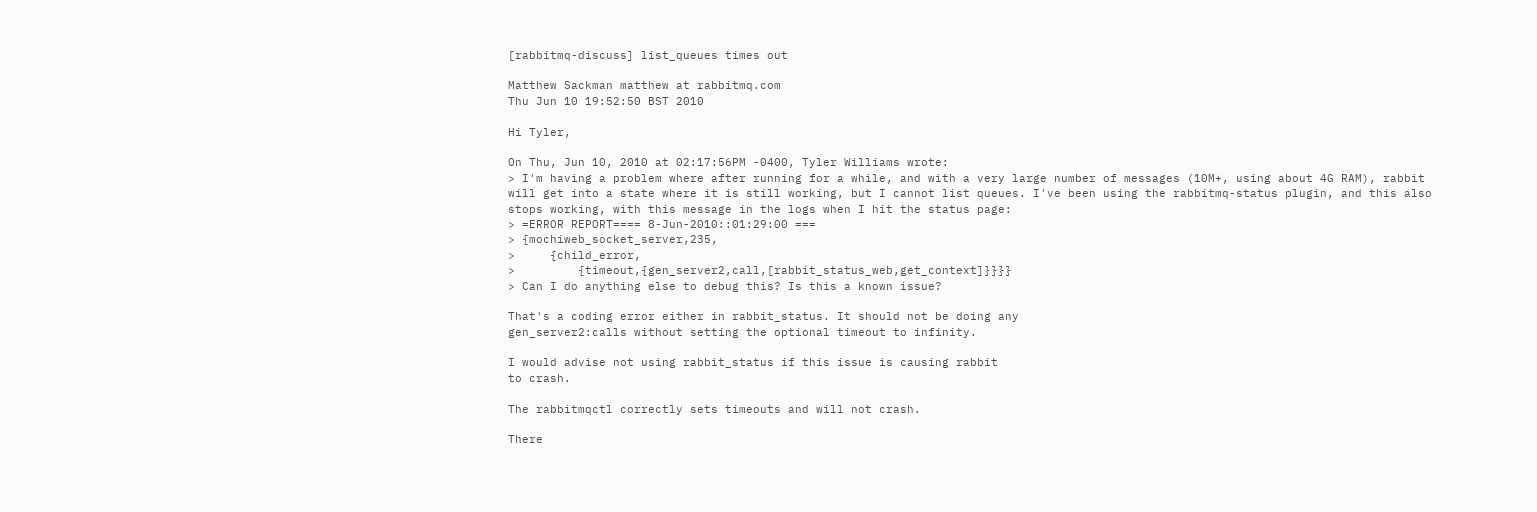[rabbitmq-discuss] list_queues times out

Matthew Sackman matthew at rabbitmq.com
Thu Jun 10 19:52:50 BST 2010

Hi Tyler,

On Thu, Jun 10, 2010 at 02:17:56PM -0400, Tyler Williams wrote:
> I'm having a problem where after running for a while, and with a very large number of messages (10M+, using about 4G RAM), rabbit will get into a state where it is still working, but I cannot list queues. I've been using the rabbitmq-status plugin, and this also stops working, with this message in the logs when I hit the status page:
> =ERROR REPORT==== 8-Jun-2010::01:29:00 ===
> {mochiweb_socket_server,235,
>     {child_error,
>         {timeout,{gen_server2,call,[rabbit_status_web,get_context]}}}}
> Can I do anything else to debug this? Is this a known issue?

That's a coding error either in rabbit_status. It should not be doing any
gen_server2:calls without setting the optional timeout to infinity.

I would advise not using rabbit_status if this issue is causing rabbit
to crash.

The rabbitmqctl correctly sets timeouts and will not crash.

There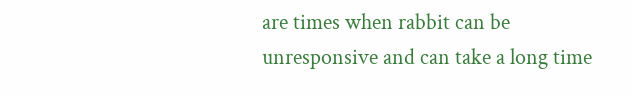are times when rabbit can be unresponsive and can take a long time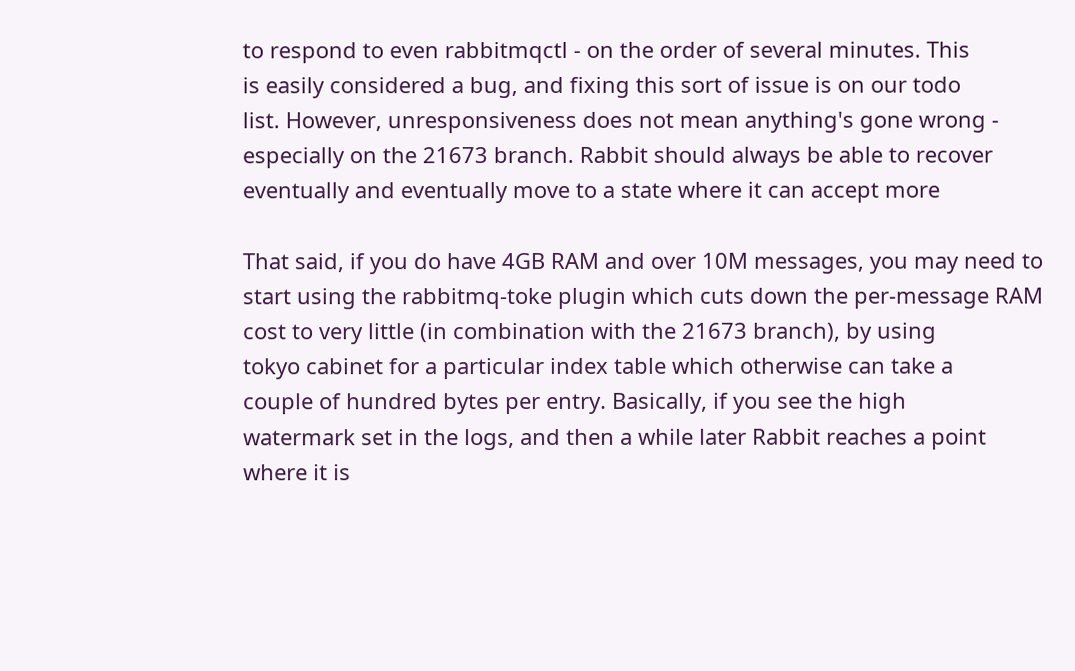to respond to even rabbitmqctl - on the order of several minutes. This
is easily considered a bug, and fixing this sort of issue is on our todo
list. However, unresponsiveness does not mean anything's gone wrong -
especially on the 21673 branch. Rabbit should always be able to recover
eventually and eventually move to a state where it can accept more

That said, if you do have 4GB RAM and over 10M messages, you may need to
start using the rabbitmq-toke plugin which cuts down the per-message RAM
cost to very little (in combination with the 21673 branch), by using
tokyo cabinet for a particular index table which otherwise can take a
couple of hundred bytes per entry. Basically, if you see the high
watermark set in the logs, and then a while later Rabbit reaches a point
where it is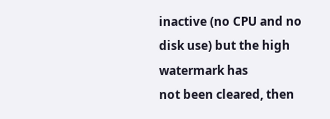inactive (no CPU and no disk use) but the high watermark has
not been cleared, then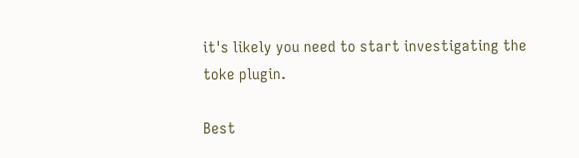it's likely you need to start investigating the
toke plugin.

Best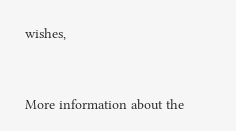wishes,


More information about the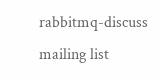rabbitmq-discuss mailing list